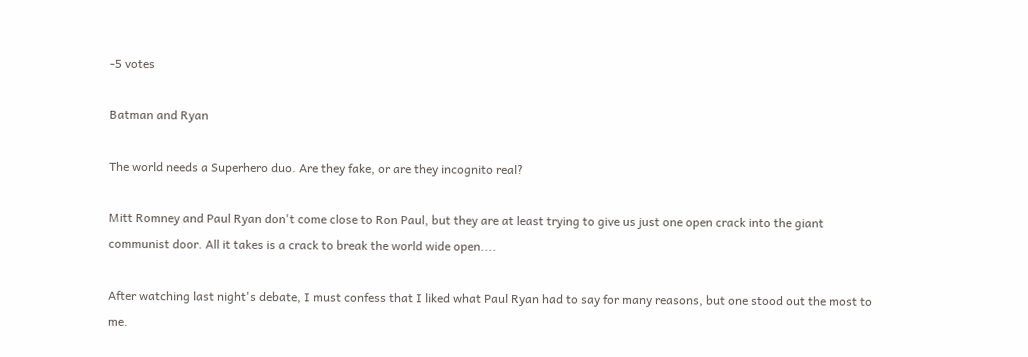-5 votes

Batman and Ryan

The world needs a Superhero duo. Are they fake, or are they incognito real?

Mitt Romney and Paul Ryan don't come close to Ron Paul, but they are at least trying to give us just one open crack into the giant communist door. All it takes is a crack to break the world wide open....

After watching last night's debate, I must confess that I liked what Paul Ryan had to say for many reasons, but one stood out the most to me.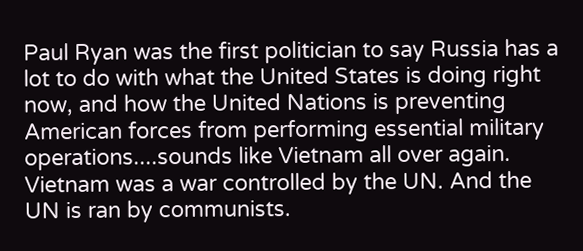Paul Ryan was the first politician to say Russia has a lot to do with what the United States is doing right now, and how the United Nations is preventing American forces from performing essential military operations....sounds like Vietnam all over again. Vietnam was a war controlled by the UN. And the UN is ran by communists.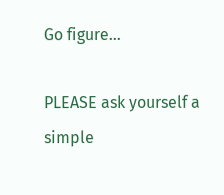Go figure...

PLEASE ask yourself a simple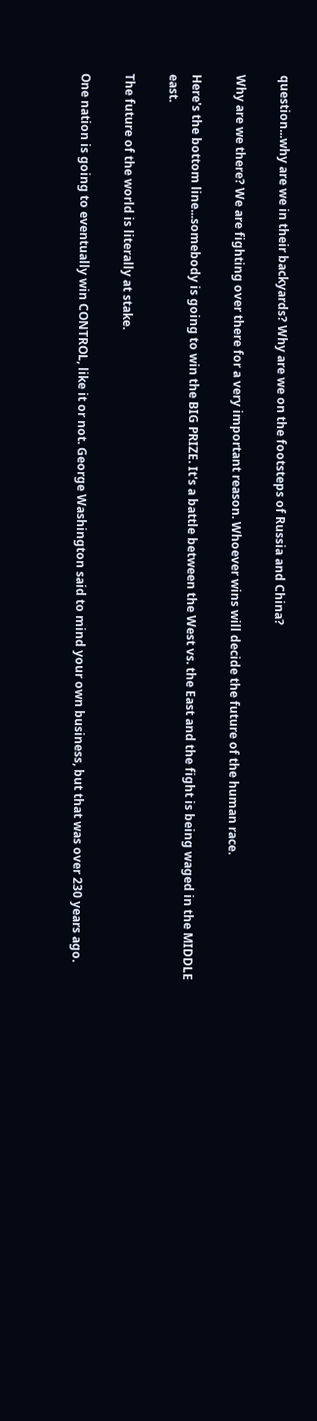question...why are we in their backyards? Why are we on the footsteps of Russia and China?

Why are we there? We are fighting over there for a very important reason. Whoever wins will decide the future of the human race.

Here's the bottom line...somebody is going to win the BIG PRIZE. It's a battle between the West vs. the East and the fight is being waged in the MIDDLE east.

The future of the world is literally at stake.

One nation is going to eventually win CONTROL, like it or not. George Washington said to mind your own business, but that was over 230 years ago.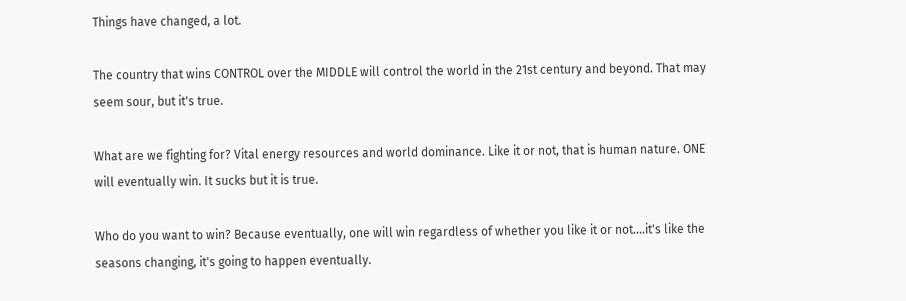Things have changed, a lot.

The country that wins CONTROL over the MIDDLE will control the world in the 21st century and beyond. That may seem sour, but it's true.

What are we fighting for? Vital energy resources and world dominance. Like it or not, that is human nature. ONE will eventually win. It sucks but it is true.

Who do you want to win? Because eventually, one will win regardless of whether you like it or not....it's like the seasons changing, it's going to happen eventually.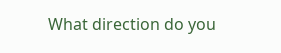What direction do you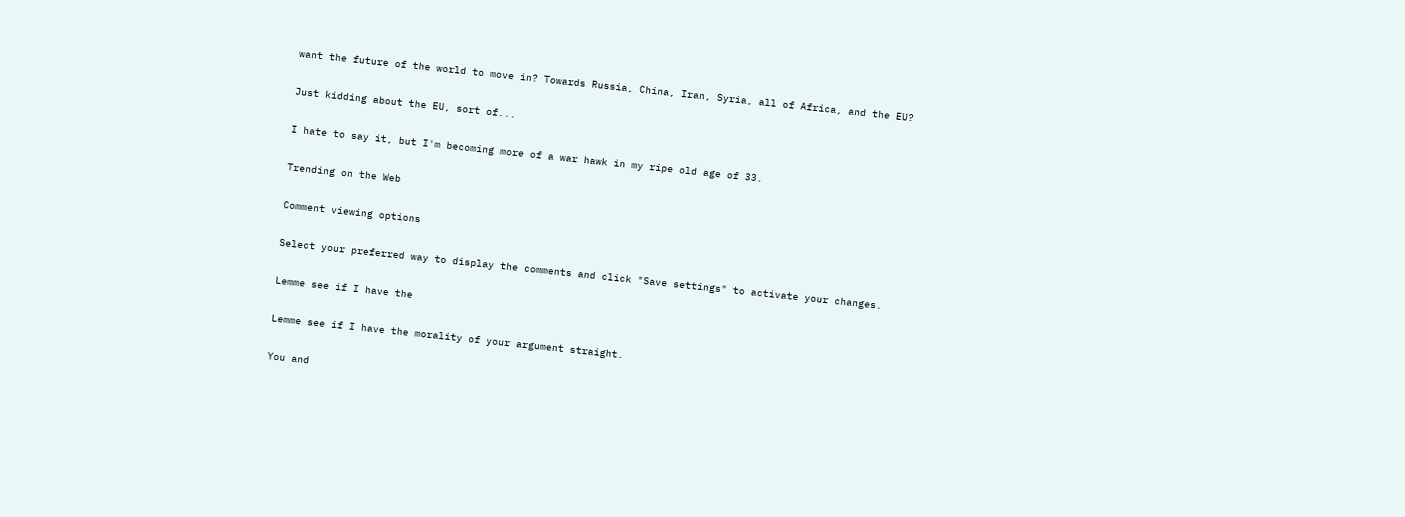want the future of the world to move in? Towards Russia, China, Iran, Syria, all of Africa, and the EU?

Just kidding about the EU, sort of...

I hate to say it, but I'm becoming more of a war hawk in my ripe old age of 33.

Trending on the Web

Comment viewing options

Select your preferred way to display the comments and click "Save settings" to activate your changes.

Lemme see if I have the

Lemme see if I have the morality of your argument straight.

You and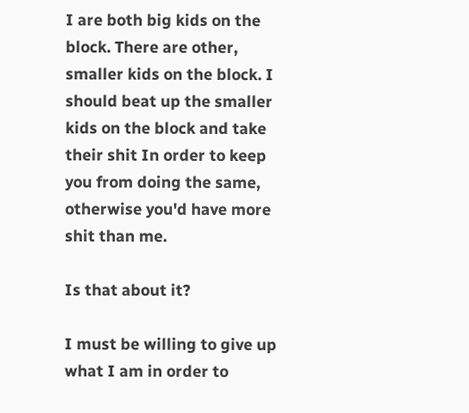I are both big kids on the block. There are other, smaller kids on the block. I should beat up the smaller kids on the block and take their shit In order to keep you from doing the same, otherwise you'd have more shit than me.

Is that about it?

I must be willing to give up what I am in order to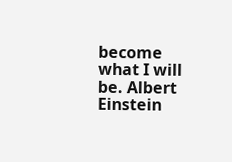become what I will be. Albert Einstein